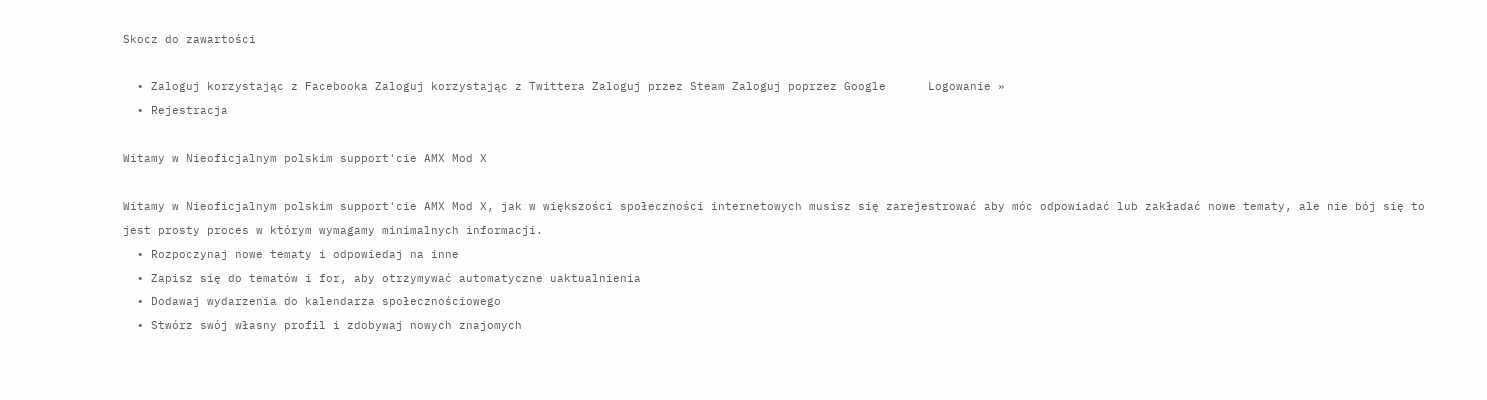Skocz do zawartości

  • Zaloguj korzystając z Facebooka Zaloguj korzystając z Twittera Zaloguj przez Steam Zaloguj poprzez Google      Logowanie »
  • Rejestracja

Witamy w Nieoficjalnym polskim support'cie AMX Mod X

Witamy w Nieoficjalnym polskim support'cie AMX Mod X, jak w większości społeczności internetowych musisz się zarejestrować aby móc odpowiadać lub zakładać nowe tematy, ale nie bój się to jest prosty proces w którym wymagamy minimalnych informacji.
  • Rozpoczynaj nowe tematy i odpowiedaj na inne
  • Zapisz się do tematów i for, aby otrzymywać automatyczne uaktualnienia
  • Dodawaj wydarzenia do kalendarza społecznościowego
  • Stwórz swój własny profil i zdobywaj nowych znajomych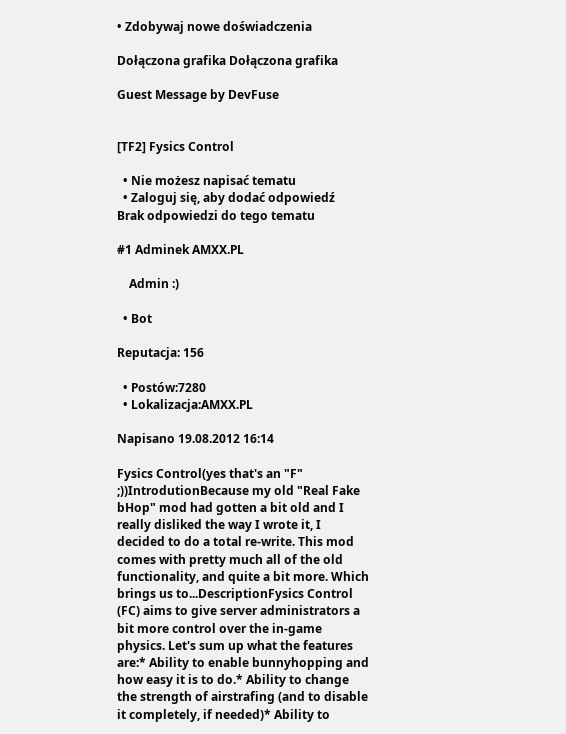• Zdobywaj nowe doświadczenia

Dołączona grafika Dołączona grafika

Guest Message by DevFuse


[TF2] Fysics Control

  • Nie możesz napisać tematu
  • Zaloguj się, aby dodać odpowiedź
Brak odpowiedzi do tego tematu

#1 Adminek AMXX.PL

    Admin :)

  • Bot

Reputacja: 156

  • Postów:7280
  • Lokalizacja:AMXX.PL

Napisano 19.08.2012 16:14

Fysics Control(yes that's an "F" ;))IntrodutionBecause my old "Real Fake bHop" mod had gotten a bit old and I really disliked the way I wrote it, I decided to do a total re-write. This mod comes with pretty much all of the old functionality, and quite a bit more. Which brings us to...DescriptionFysics Control (FC) aims to give server administrators a bit more control over the in-game physics. Let's sum up what the features are:* Ability to enable bunnyhopping and how easy it is to do.* Ability to change the strength of airstrafing (and to disable it completely, if needed)* Ability to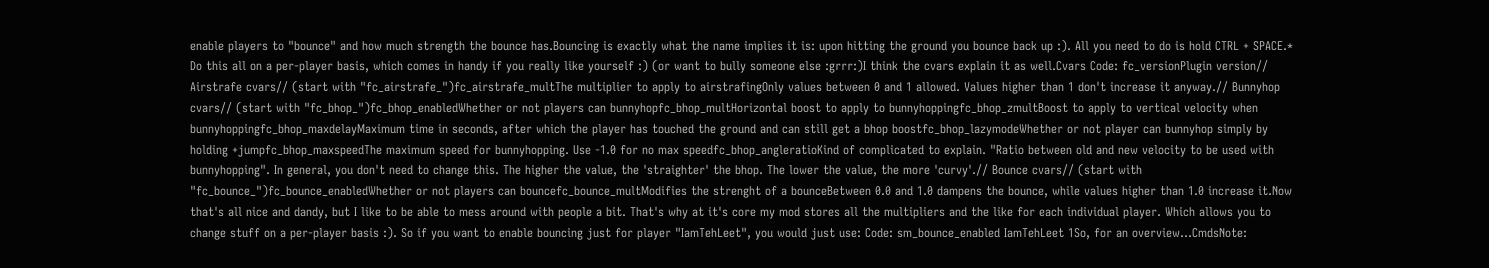enable players to "bounce" and how much strength the bounce has.Bouncing is exactly what the name implies it is: upon hitting the ground you bounce back up :). All you need to do is hold CTRL + SPACE.* Do this all on a per-player basis, which comes in handy if you really like yourself :) (or want to bully someone else :grrr:)I think the cvars explain it as well.Cvars Code: fc_versionPlugin version// Airstrafe cvars// (start with "fc_airstrafe_")fc_airstrafe_multThe multiplier to apply to airstrafingOnly values between 0 and 1 allowed. Values higher than 1 don't increase it anyway.// Bunnyhop cvars// (start with "fc_bhop_")fc_bhop_enabledWhether or not players can bunnyhopfc_bhop_multHorizontal boost to apply to bunnyhoppingfc_bhop_zmultBoost to apply to vertical velocity when bunnyhoppingfc_bhop_maxdelayMaximum time in seconds, after which the player has touched the ground and can still get a bhop boostfc_bhop_lazymodeWhether or not player can bunnyhop simply by holding +jumpfc_bhop_maxspeedThe maximum speed for bunnyhopping. Use -1.0 for no max speedfc_bhop_angleratioKind of complicated to explain. "Ratio between old and new velocity to be used with bunnyhopping". In general, you don't need to change this. The higher the value, the 'straighter' the bhop. The lower the value, the more 'curvy'.// Bounce cvars// (start with "fc_bounce_")fc_bounce_enabledWhether or not players can bouncefc_bounce_multModifies the strenght of a bounceBetween 0.0 and 1.0 dampens the bounce, while values higher than 1.0 increase it.Now that's all nice and dandy, but I like to be able to mess around with people a bit. That's why at it's core my mod stores all the multipliers and the like for each individual player. Which allows you to change stuff on a per-player basis :). So if you want to enable bouncing just for player "IamTehLeet", you would just use: Code: sm_bounce_enabled IamTehLeet 1So, for an overview...CmdsNote: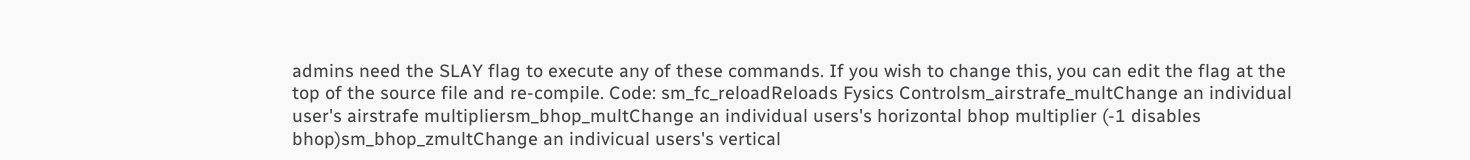admins need the SLAY flag to execute any of these commands. If you wish to change this, you can edit the flag at the top of the source file and re-compile. Code: sm_fc_reloadReloads Fysics Controlsm_airstrafe_multChange an individual user's airstrafe multipliersm_bhop_multChange an individual users's horizontal bhop multiplier (-1 disables bhop)sm_bhop_zmultChange an indivicual users's vertical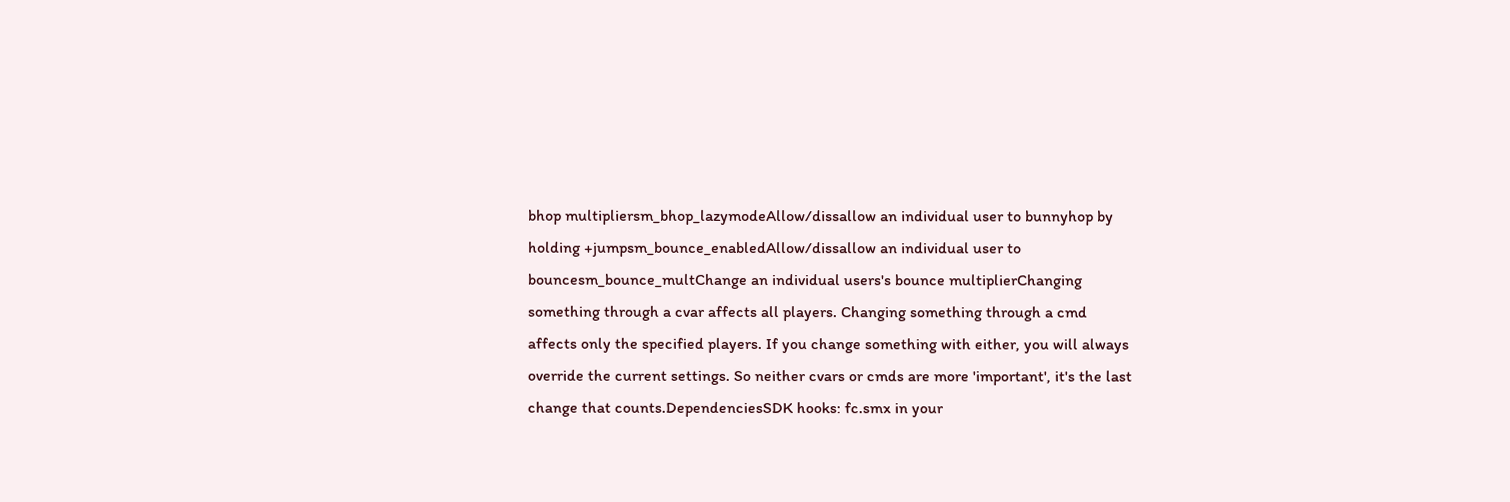bhop multipliersm_bhop_lazymodeAllow/dissallow an individual user to bunnyhop by holding +jumpsm_bounce_enabledAllow/dissallow an individual user to bouncesm_bounce_multChange an individual users's bounce multiplierChanging something through a cvar affects all players. Changing something through a cmd affects only the specified players. If you change something with either, you will always override the current settings. So neither cvars or cmds are more 'important', it's the last change that counts.DependenciesSDK hooks: fc.smx in your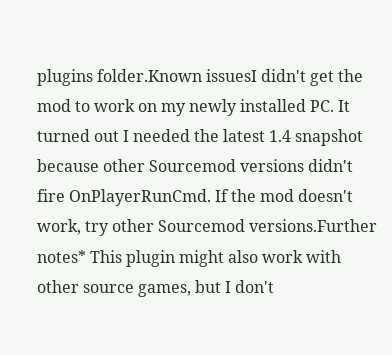plugins folder.Known issuesI didn't get the mod to work on my newly installed PC. It turned out I needed the latest 1.4 snapshot because other Sourcemod versions didn't fire OnPlayerRunCmd. If the mod doesn't work, try other Sourcemod versions.Further notes* This plugin might also work with other source games, but I don't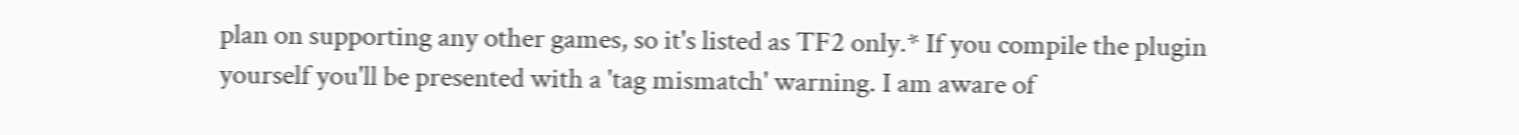plan on supporting any other games, so it's listed as TF2 only.* If you compile the plugin yourself you'll be presented with a 'tag mismatch' warning. I am aware of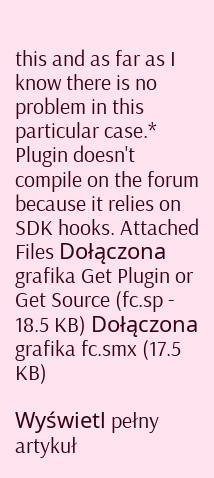this and as far as I know there is no problem in this particular case.* Plugin doesn't compile on the forum because it relies on SDK hooks. Attached Files Dołączona grafika Get Plugin or Get Source (fc.sp - 18.5 KB) Dołączona grafika fc.smx (17.5 KB)

Wyświetl pełny artykuł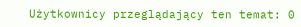Użytkownicy przeglądający ten temat: 0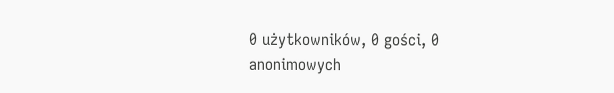0 użytkowników, 0 gości, 0 anonimowych